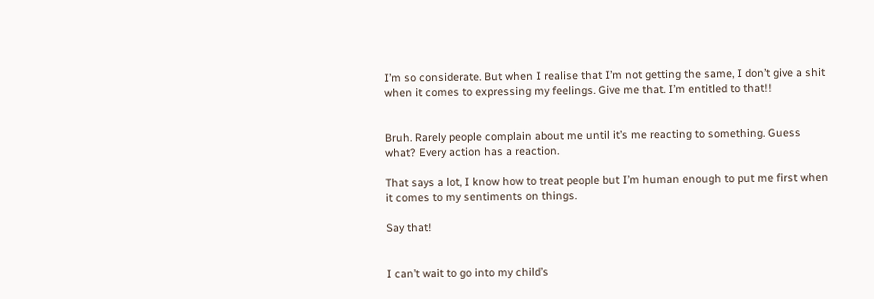I’m so considerate. But when I realise that I’m not getting the same, I don’t give a shit when it comes to expressing my feelings. Give me that. I’m entitled to that!!


Bruh. Rarely people complain about me until it’s me reacting to something. Guess what? Every action has a reaction.

That says a lot, I know how to treat people but I’m human enough to put me first when it comes to my sentiments on things.

Say that!


I can’t wait to go into my child’s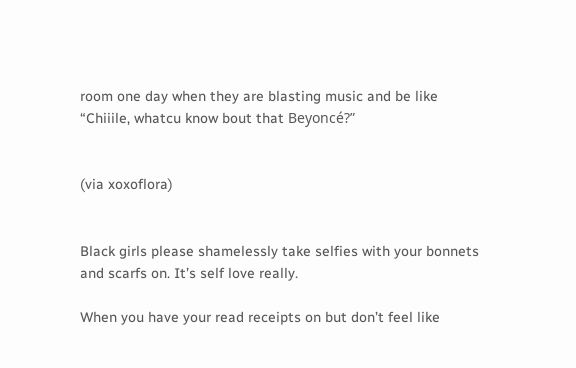room one day when they are blasting music and be like “Chiiile, whatcu know bout that Beyoncé?”


(via xoxoflora)


Black girls please shamelessly take selfies with your bonnets and scarfs on. It’s self love really.

When you have your read receipts on but don’t feel like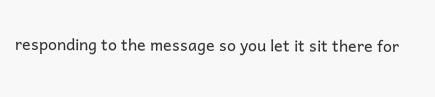responding to the message so you let it sit there for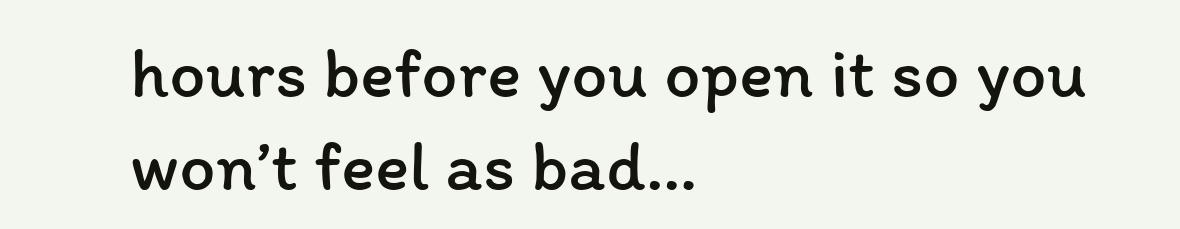hours before you open it so you won’t feel as bad…